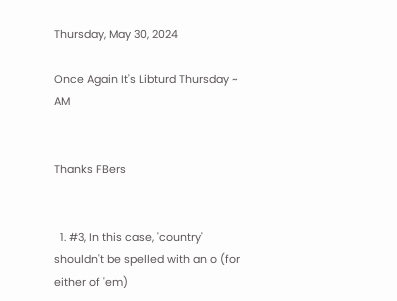Thursday, May 30, 2024

Once Again It's Libturd Thursday ~ AM


Thanks FBers


  1. #3, In this case, 'country' shouldn't be spelled with an o (for either of 'em)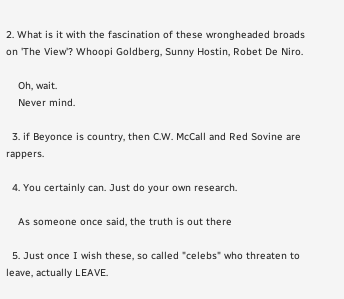2. What is it with the fascination of these wrongheaded broads on 'The View'? Whoopi Goldberg, Sunny Hostin, Robet De Niro.

    Oh, wait.
    Never mind.

  3. if Beyonce is country, then C.W. McCall and Red Sovine are rappers.

  4. You certainly can. Just do your own research.

    As someone once said, the truth is out there

  5. Just once I wish these, so called "celebs" who threaten to leave, actually LEAVE.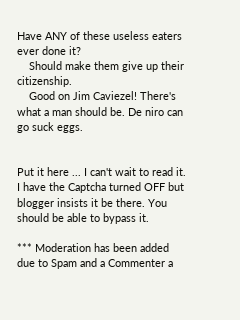Have ANY of these useless eaters ever done it?
    Should make them give up their citizenship.
    Good on Jim Caviezel! There's what a man should be. De niro can go suck eggs.


Put it here ... I can't wait to read it. I have the Captcha turned OFF but blogger insists it be there. You should be able to bypass it.

*** Moderation has been added due to Spam and a Commenter a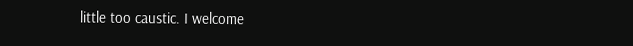little too caustic. I welcome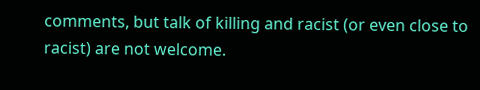comments, but talk of killing and racist (or even close to racist) are not welcome.